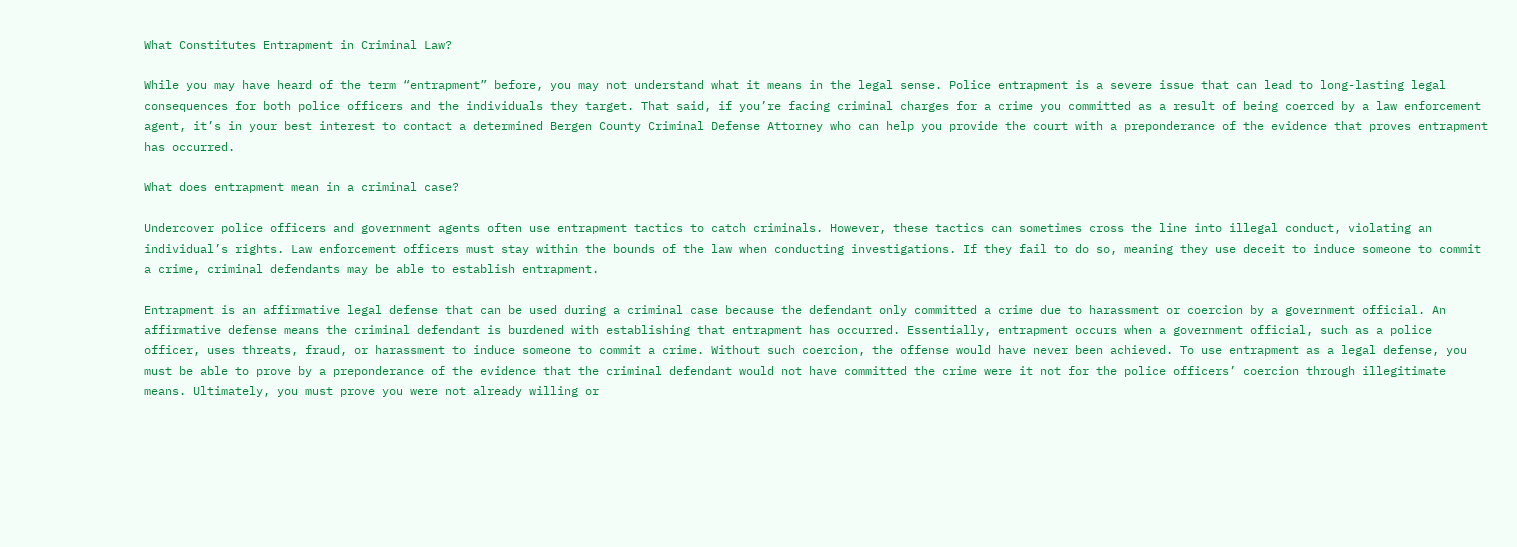What Constitutes Entrapment in Criminal Law?

While you may have heard of the term “entrapment” before, you may not understand what it means in the legal sense. Police entrapment is a severe issue that can lead to long-lasting legal consequences for both police officers and the individuals they target. That said, if you’re facing criminal charges for a crime you committed as a result of being coerced by a law enforcement agent, it’s in your best interest to contact a determined Bergen County Criminal Defense Attorney who can help you provide the court with a preponderance of the evidence that proves entrapment has occurred.

What does entrapment mean in a criminal case?

Undercover police officers and government agents often use entrapment tactics to catch criminals. However, these tactics can sometimes cross the line into illegal conduct, violating an individual’s rights. Law enforcement officers must stay within the bounds of the law when conducting investigations. If they fail to do so, meaning they use deceit to induce someone to commit a crime, criminal defendants may be able to establish entrapment.

Entrapment is an affirmative legal defense that can be used during a criminal case because the defendant only committed a crime due to harassment or coercion by a government official. An affirmative defense means the criminal defendant is burdened with establishing that entrapment has occurred. Essentially, entrapment occurs when a government official, such as a police officer, uses threats, fraud, or harassment to induce someone to commit a crime. Without such coercion, the offense would have never been achieved. To use entrapment as a legal defense, you must be able to prove by a preponderance of the evidence that the criminal defendant would not have committed the crime were it not for the police officers’ coercion through illegitimate means. Ultimately, you must prove you were not already willing or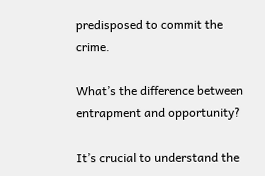predisposed to commit the crime.

What’s the difference between entrapment and opportunity?

It’s crucial to understand the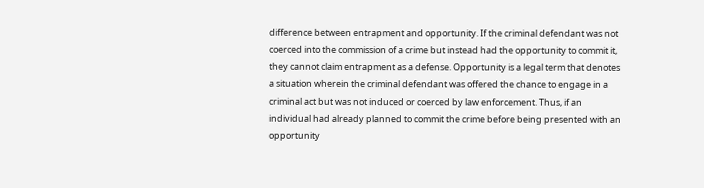difference between entrapment and opportunity. If the criminal defendant was not coerced into the commission of a crime but instead had the opportunity to commit it, they cannot claim entrapment as a defense. Opportunity is a legal term that denotes a situation wherein the criminal defendant was offered the chance to engage in a criminal act but was not induced or coerced by law enforcement. Thus, if an individual had already planned to commit the crime before being presented with an opportunity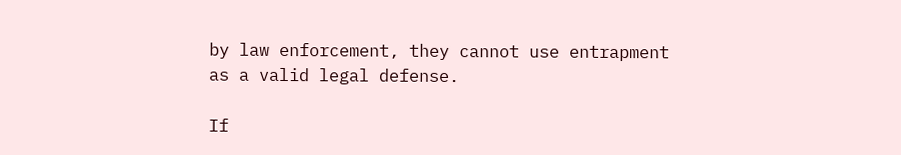by law enforcement, they cannot use entrapment as a valid legal defense.

If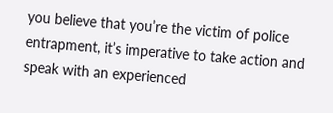you believe that you’re the victim of police entrapment, it’s imperative to take action and speak with an experienced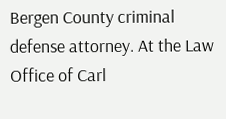Bergen County criminal defense attorney. At the Law Office of Carl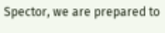Spector, we are prepared to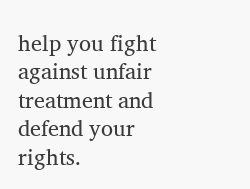help you fight against unfair treatment and defend your rights.